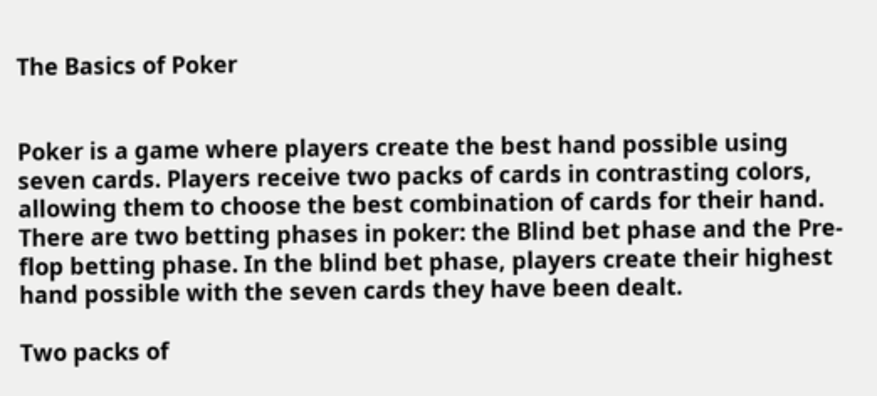The Basics of Poker


Poker is a game where players create the best hand possible using seven cards. Players receive two packs of cards in contrasting colors, allowing them to choose the best combination of cards for their hand. There are two betting phases in poker: the Blind bet phase and the Pre-flop betting phase. In the blind bet phase, players create their highest hand possible with the seven cards they have been dealt.

Two packs of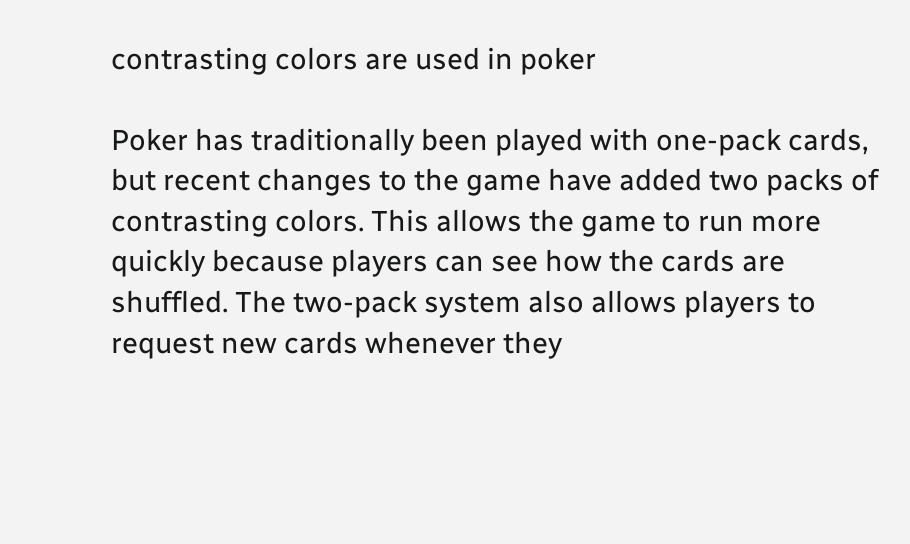contrasting colors are used in poker

Poker has traditionally been played with one-pack cards, but recent changes to the game have added two packs of contrasting colors. This allows the game to run more quickly because players can see how the cards are shuffled. The two-pack system also allows players to request new cards whenever they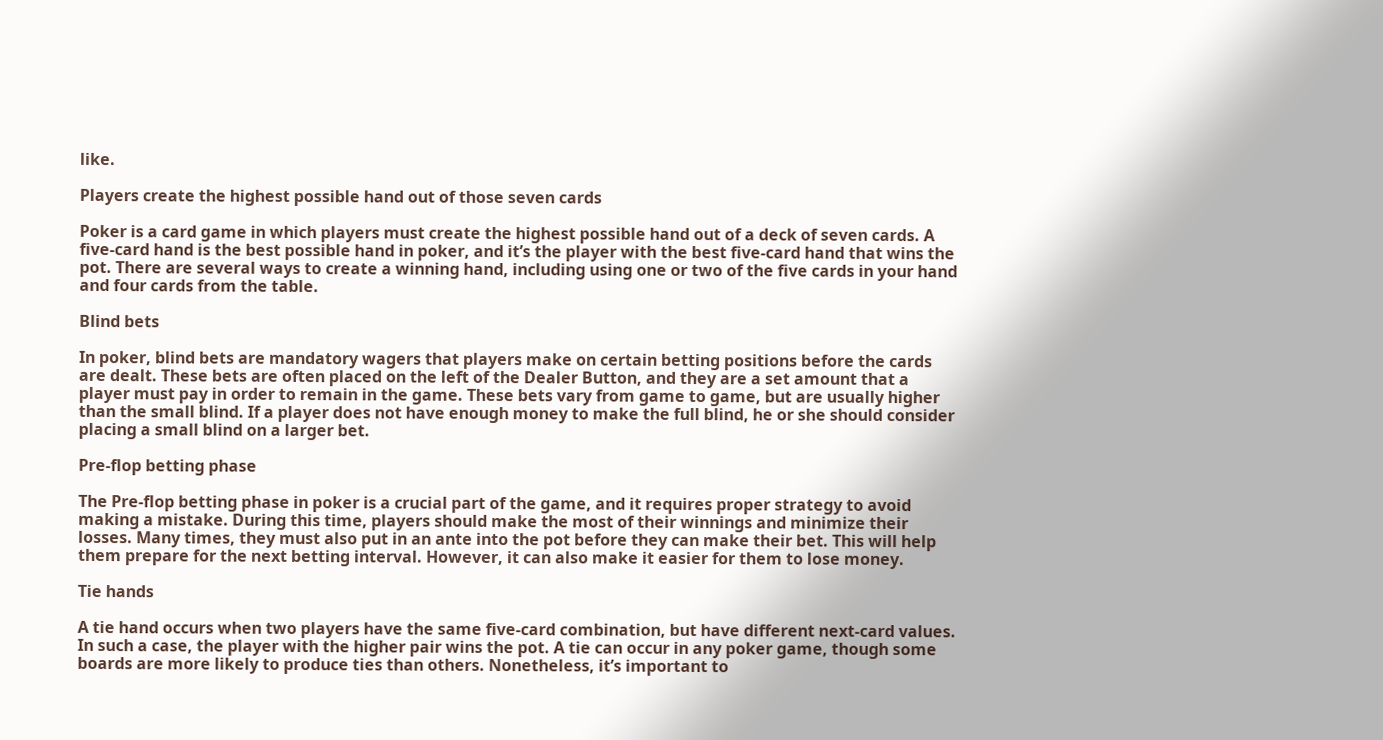like.

Players create the highest possible hand out of those seven cards

Poker is a card game in which players must create the highest possible hand out of a deck of seven cards. A five-card hand is the best possible hand in poker, and it’s the player with the best five-card hand that wins the pot. There are several ways to create a winning hand, including using one or two of the five cards in your hand and four cards from the table.

Blind bets

In poker, blind bets are mandatory wagers that players make on certain betting positions before the cards are dealt. These bets are often placed on the left of the Dealer Button, and they are a set amount that a player must pay in order to remain in the game. These bets vary from game to game, but are usually higher than the small blind. If a player does not have enough money to make the full blind, he or she should consider placing a small blind on a larger bet.

Pre-flop betting phase

The Pre-flop betting phase in poker is a crucial part of the game, and it requires proper strategy to avoid making a mistake. During this time, players should make the most of their winnings and minimize their losses. Many times, they must also put in an ante into the pot before they can make their bet. This will help them prepare for the next betting interval. However, it can also make it easier for them to lose money.

Tie hands

A tie hand occurs when two players have the same five-card combination, but have different next-card values. In such a case, the player with the higher pair wins the pot. A tie can occur in any poker game, though some boards are more likely to produce ties than others. Nonetheless, it’s important to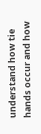understand how tie hands occur and how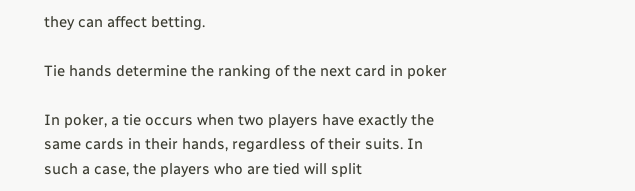they can affect betting.

Tie hands determine the ranking of the next card in poker

In poker, a tie occurs when two players have exactly the same cards in their hands, regardless of their suits. In such a case, the players who are tied will split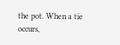the pot. When a tie occurs,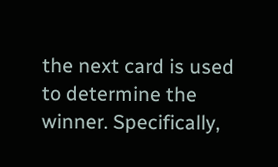the next card is used to determine the winner. Specifically,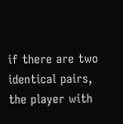if there are two identical pairs, the player with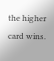the higher card wins.